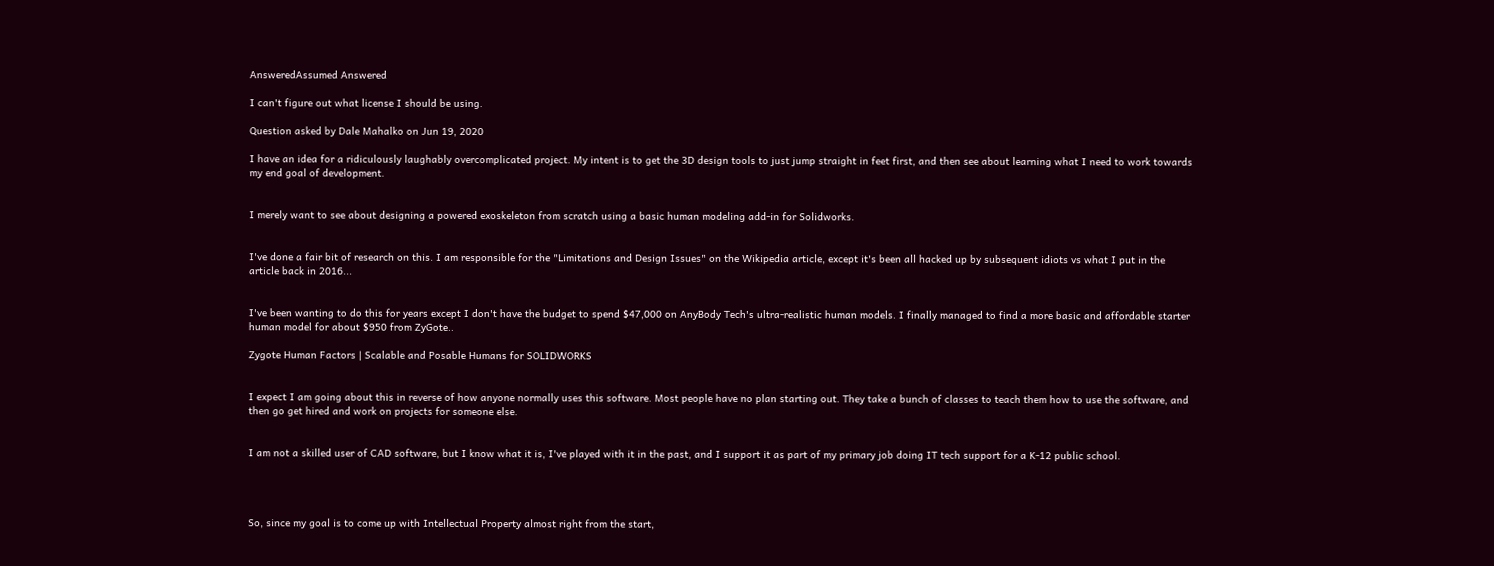AnsweredAssumed Answered

I can't figure out what license I should be using.

Question asked by Dale Mahalko on Jun 19, 2020

I have an idea for a ridiculously laughably overcomplicated project. My intent is to get the 3D design tools to just jump straight in feet first, and then see about learning what I need to work towards my end goal of development.


I merely want to see about designing a powered exoskeleton from scratch using a basic human modeling add-in for Solidworks.


I've done a fair bit of research on this. I am responsible for the "Limitations and Design Issues" on the Wikipedia article, except it's been all hacked up by subsequent idiots vs what I put in the article back in 2016...


I've been wanting to do this for years except I don't have the budget to spend $47,000 on AnyBody Tech's ultra-realistic human models. I finally managed to find a more basic and affordable starter human model for about $950 from ZyGote..

Zygote Human Factors | Scalable and Posable Humans for SOLIDWORKS


I expect I am going about this in reverse of how anyone normally uses this software. Most people have no plan starting out. They take a bunch of classes to teach them how to use the software, and then go get hired and work on projects for someone else.


I am not a skilled user of CAD software, but I know what it is, I've played with it in the past, and I support it as part of my primary job doing IT tech support for a K-12 public school.




So, since my goal is to come up with Intellectual Property almost right from the start,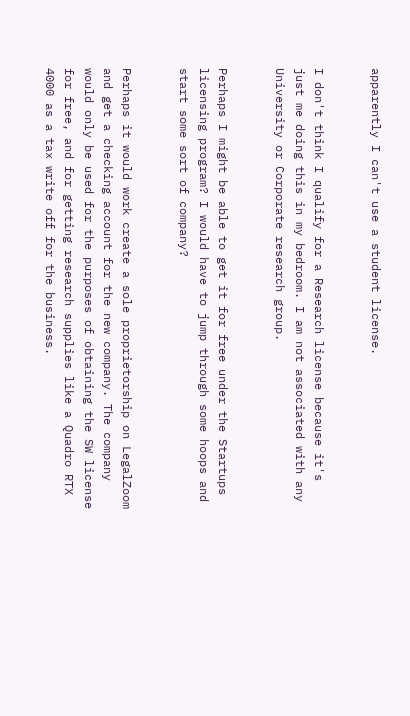apparently I can't use a student license.


I don't think I qualify for a Research license because it's just me doing this in my bedroom. I am not associated with any University or Corporate research group.


Perhaps I might be able to get it for free under the Startups licensing program? I would have to jump through some hoops and start some sort of company?


Perhaps it would work create a sole proprietorship on LegalZoom and get a checking account for the new company. The company would only be used for the purposes of obtaining the SW license for free, and for getting research supplies like a Quadro RTX 4000 as a tax write off for the business.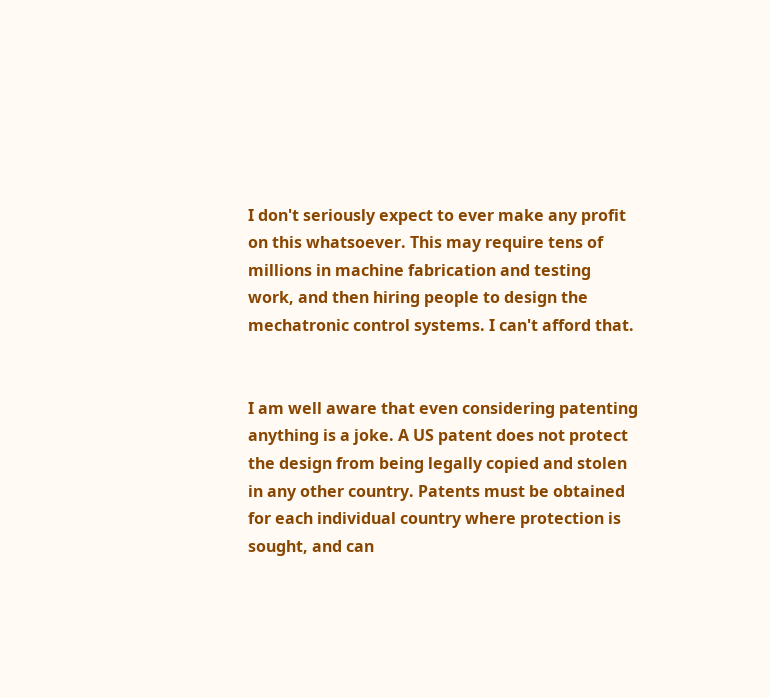I don't seriously expect to ever make any profit on this whatsoever. This may require tens of millions in machine fabrication and testing work, and then hiring people to design the mechatronic control systems. I can't afford that.


I am well aware that even considering patenting anything is a joke. A US patent does not protect the design from being legally copied and stolen in any other country. Patents must be obtained for each individual country where protection is sought, and can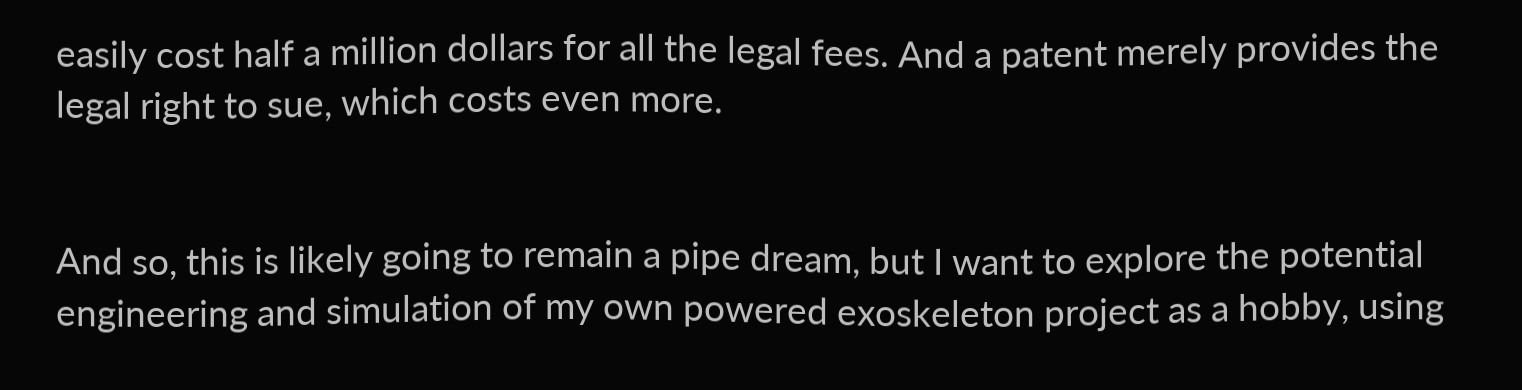easily cost half a million dollars for all the legal fees. And a patent merely provides the legal right to sue, which costs even more.


And so, this is likely going to remain a pipe dream, but I want to explore the potential engineering and simulation of my own powered exoskeleton project as a hobby, using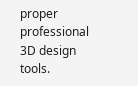proper professional 3D design tools.